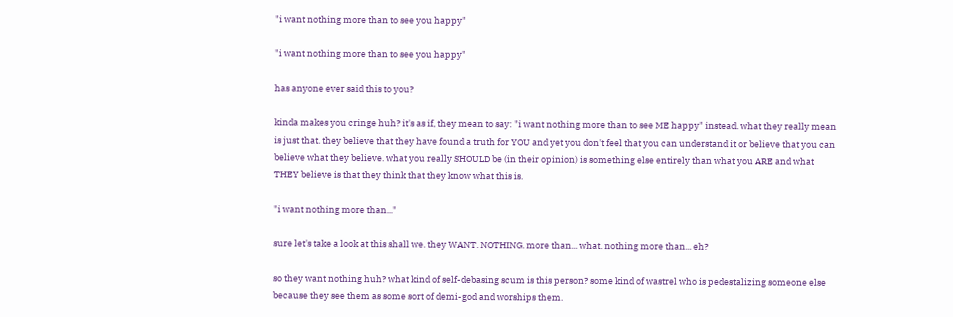"i want nothing more than to see you happy"

"i want nothing more than to see you happy"

has anyone ever said this to you?

kinda makes you cringe huh? it's as if, they mean to say: "i want nothing more than to see ME happy" instead. what they really mean is just that. they believe that they have found a truth for YOU and yet you don't feel that you can understand it or believe that you can believe what they believe. what you really SHOULD be (in their opinion) is something else entirely than what you ARE and what THEY believe is that they think that they know what this is.

"i want nothing more than..."

sure let's take a look at this shall we. they WANT. NOTHING. more than... what. nothing more than... eh?

so they want nothing huh? what kind of self-debasing scum is this person? some kind of wastrel who is pedestalizing someone else because they see them as some sort of demi-god and worships them.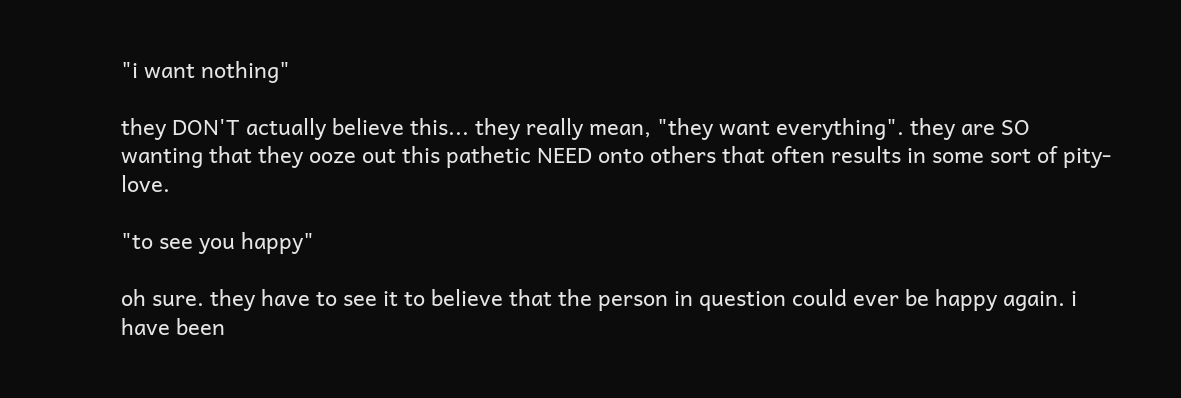"i want nothing"

they DON'T actually believe this... they really mean, "they want everything". they are SO wanting that they ooze out this pathetic NEED onto others that often results in some sort of pity-love.

"to see you happy"

oh sure. they have to see it to believe that the person in question could ever be happy again. i have been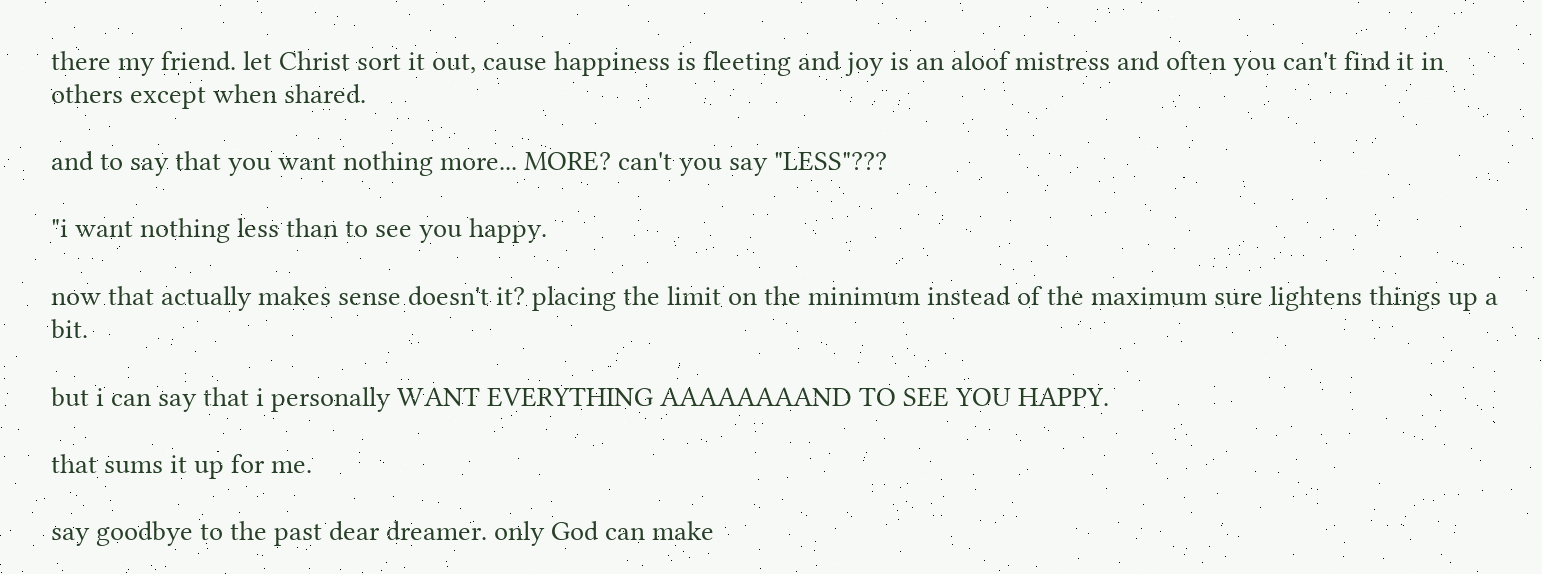there my friend. let Christ sort it out, cause happiness is fleeting and joy is an aloof mistress and often you can't find it in others except when shared.

and to say that you want nothing more... MORE? can't you say "LESS"???

"i want nothing less than to see you happy.

now that actually makes sense doesn't it? placing the limit on the minimum instead of the maximum sure lightens things up a bit.

but i can say that i personally WANT EVERYTHING AAAAAAAAND TO SEE YOU HAPPY.

that sums it up for me.

say goodbye to the past dear dreamer. only God can make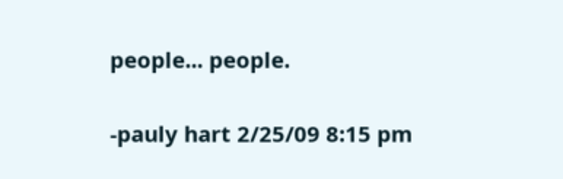people... people.

-pauly hart 2/25/09 8:15 pm